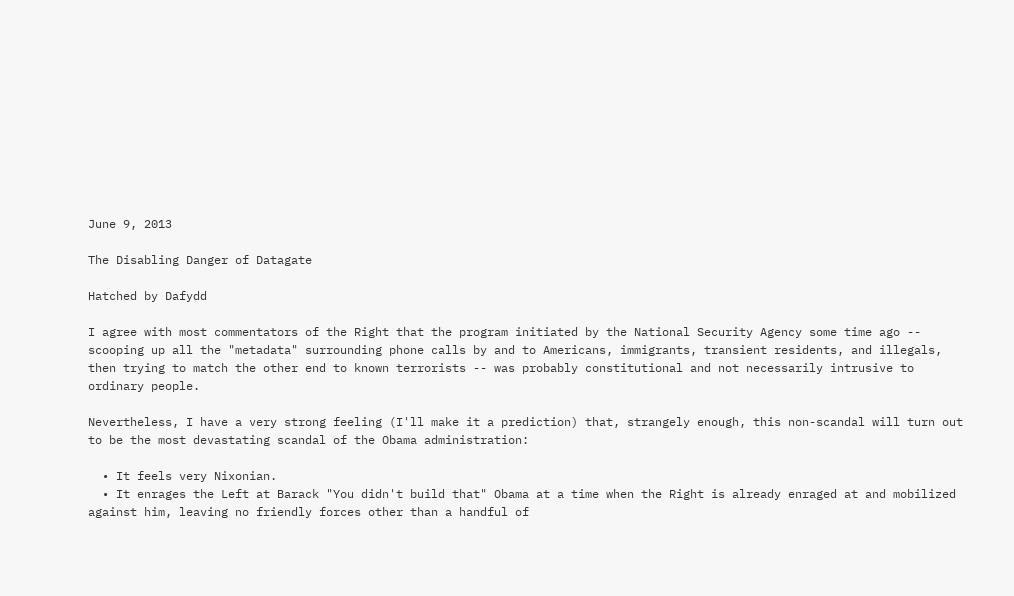June 9, 2013

The Disabling Danger of Datagate

Hatched by Dafydd

I agree with most commentators of the Right that the program initiated by the National Security Agency some time ago -- scooping up all the "metadata" surrounding phone calls by and to Americans, immigrants, transient residents, and illegals, then trying to match the other end to known terrorists -- was probably constitutional and not necessarily intrusive to ordinary people.

Nevertheless, I have a very strong feeling (I'll make it a prediction) that, strangely enough, this non-scandal will turn out to be the most devastating scandal of the Obama administration:

  • It feels very Nixonian.
  • It enrages the Left at Barack "You didn't build that" Obama at a time when the Right is already enraged at and mobilized against him, leaving no friendly forces other than a handful of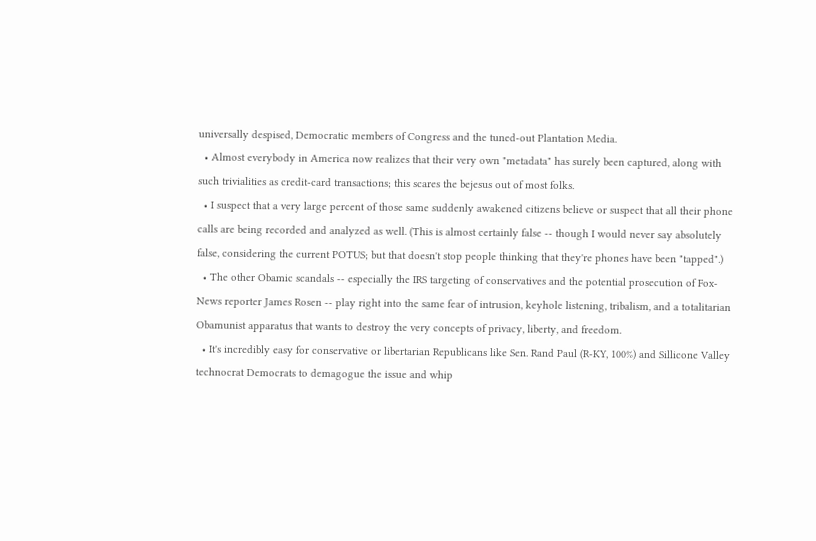universally despised, Democratic members of Congress and the tuned-out Plantation Media.
  • Almost everybody in America now realizes that their very own "metadata" has surely been captured, along with such trivialities as credit-card transactions; this scares the bejesus out of most folks.
  • I suspect that a very large percent of those same suddenly awakened citizens believe or suspect that all their phone calls are being recorded and analyzed as well. (This is almost certainly false -- though I would never say absolutely false, considering the current POTUS; but that doesn't stop people thinking that they're phones have been "tapped".)
  • The other Obamic scandals -- especially the IRS targeting of conservatives and the potential prosecution of Fox-News reporter James Rosen -- play right into the same fear of intrusion, keyhole listening, tribalism, and a totalitarian Obamunist apparatus that wants to destroy the very concepts of privacy, liberty, and freedom.
  • It's incredibly easy for conservative or libertarian Republicans like Sen. Rand Paul (R-KY, 100%) and Sillicone Valley technocrat Democrats to demagogue the issue and whip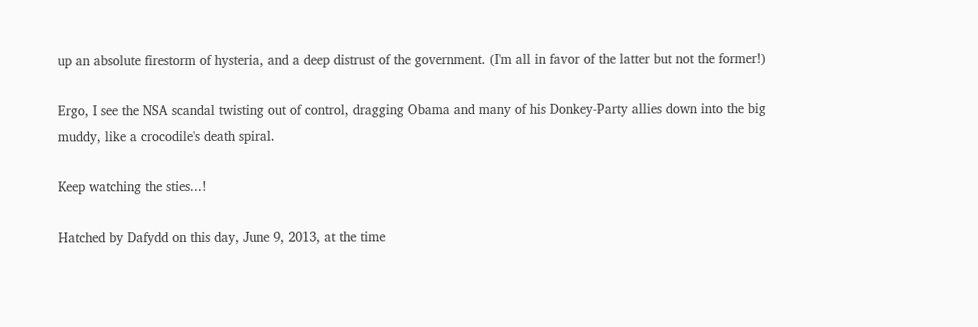up an absolute firestorm of hysteria, and a deep distrust of the government. (I'm all in favor of the latter but not the former!)

Ergo, I see the NSA scandal twisting out of control, dragging Obama and many of his Donkey-Party allies down into the big muddy, like a crocodile's death spiral.

Keep watching the sties...!

Hatched by Dafydd on this day, June 9, 2013, at the time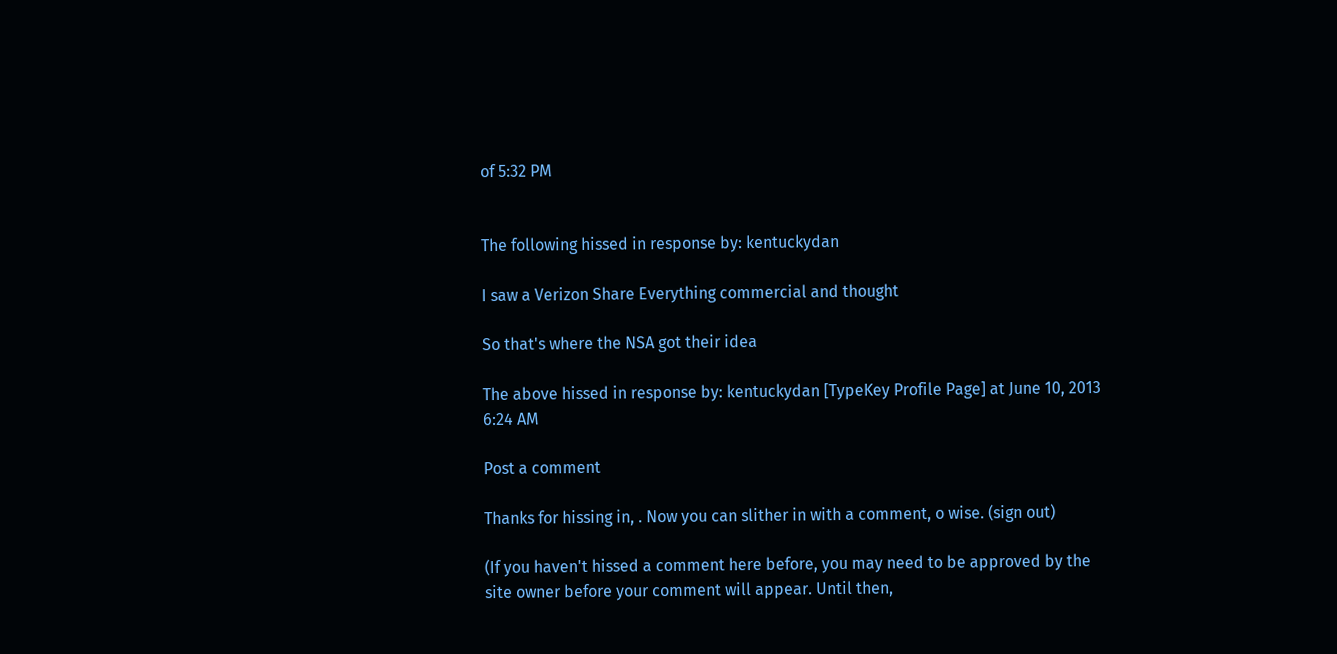of 5:32 PM


The following hissed in response by: kentuckydan

I saw a Verizon Share Everything commercial and thought

So that's where the NSA got their idea

The above hissed in response by: kentuckydan [TypeKey Profile Page] at June 10, 2013 6:24 AM

Post a comment

Thanks for hissing in, . Now you can slither in with a comment, o wise. (sign out)

(If you haven't hissed a comment here before, you may need to be approved by the site owner before your comment will appear. Until then,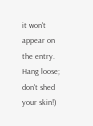it won't appear on the entry. Hang loose; don't shed your skin!)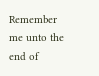Remember me unto the end of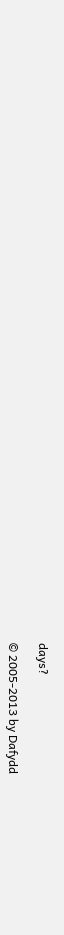days?

© 2005-2013 by Dafydd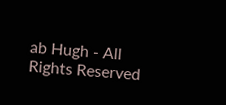ab Hugh - All Rights Reserved